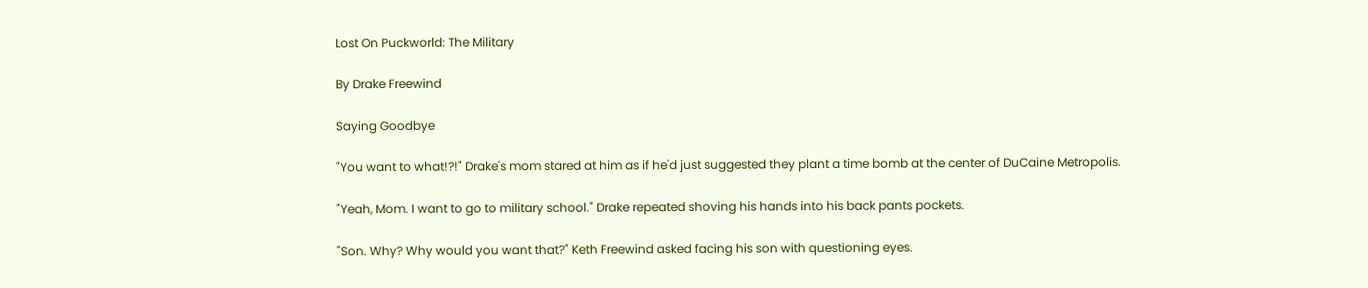Lost On Puckworld: The Military

By Drake Freewind

Saying Goodbye

"You want to what!?!" Drake's mom stared at him as if he'd just suggested they plant a time bomb at the center of DuCaine Metropolis.

"Yeah, Mom. I want to go to military school." Drake repeated shoving his hands into his back pants pockets.

"Son. Why? Why would you want that?" Keth Freewind asked facing his son with questioning eyes.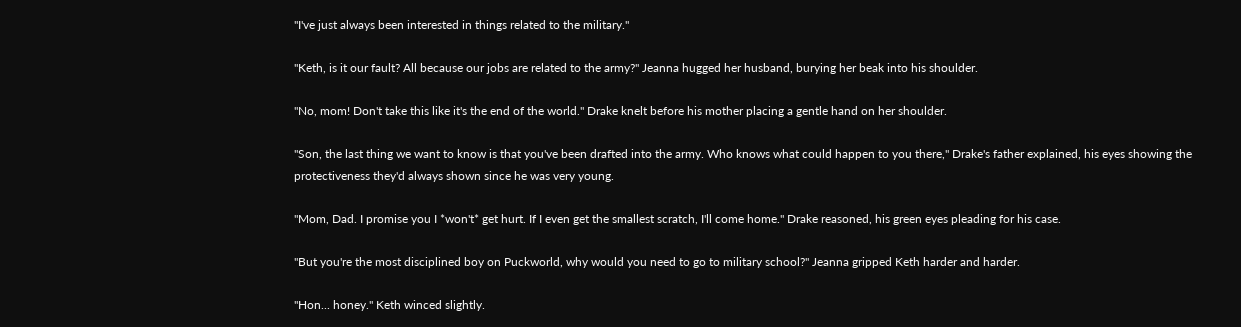"I've just always been interested in things related to the military."

"Keth, is it our fault? All because our jobs are related to the army?" Jeanna hugged her husband, burying her beak into his shoulder.

"No, mom! Don't take this like it's the end of the world." Drake knelt before his mother placing a gentle hand on her shoulder.

"Son, the last thing we want to know is that you've been drafted into the army. Who knows what could happen to you there," Drake's father explained, his eyes showing the protectiveness they'd always shown since he was very young.

"Mom, Dad. I promise you I *won't* get hurt. If I even get the smallest scratch, I'll come home." Drake reasoned, his green eyes pleading for his case.

"But you're the most disciplined boy on Puckworld, why would you need to go to military school?" Jeanna gripped Keth harder and harder.

"Hon... honey." Keth winced slightly.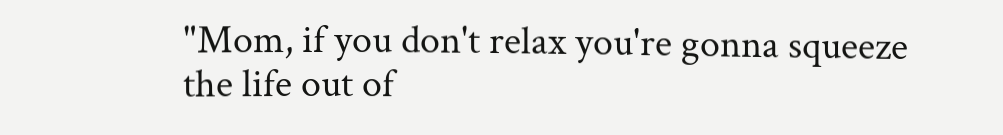"Mom, if you don't relax you're gonna squeeze the life out of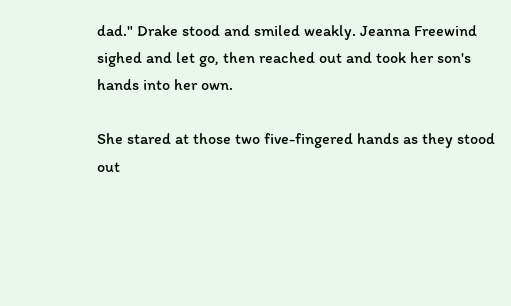dad." Drake stood and smiled weakly. Jeanna Freewind sighed and let go, then reached out and took her son's hands into her own.

She stared at those two five-fingered hands as they stood out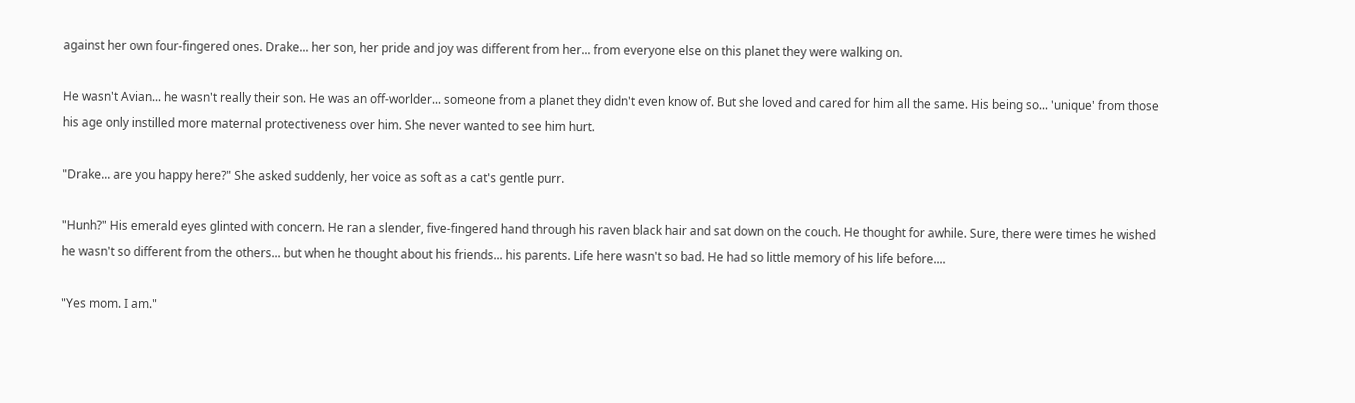against her own four-fingered ones. Drake... her son, her pride and joy was different from her... from everyone else on this planet they were walking on.

He wasn't Avian... he wasn't really their son. He was an off-worlder... someone from a planet they didn't even know of. But she loved and cared for him all the same. His being so... 'unique' from those his age only instilled more maternal protectiveness over him. She never wanted to see him hurt.

"Drake... are you happy here?" She asked suddenly, her voice as soft as a cat's gentle purr.

"Hunh?" His emerald eyes glinted with concern. He ran a slender, five-fingered hand through his raven black hair and sat down on the couch. He thought for awhile. Sure, there were times he wished he wasn't so different from the others... but when he thought about his friends... his parents. Life here wasn't so bad. He had so little memory of his life before....

"Yes mom. I am."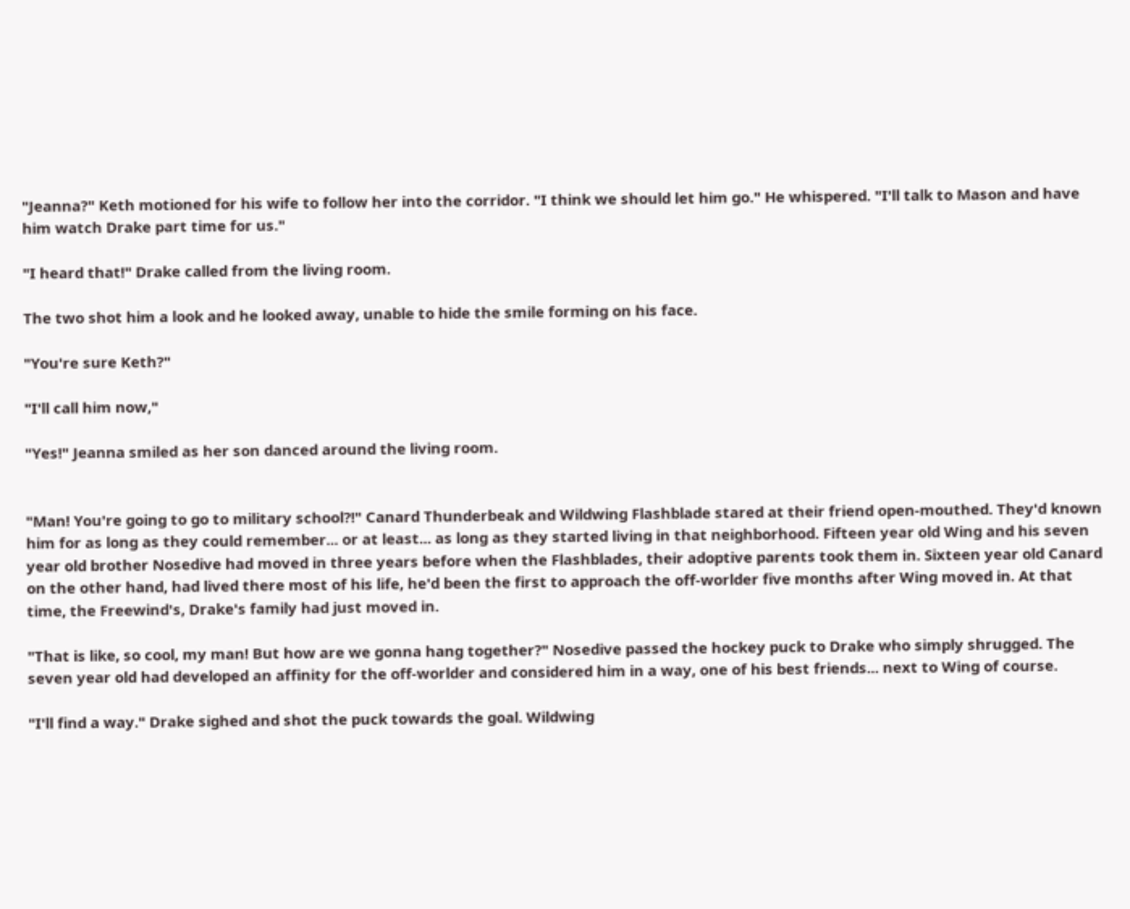"Jeanna?" Keth motioned for his wife to follow her into the corridor. "I think we should let him go." He whispered. "I'll talk to Mason and have him watch Drake part time for us."

"I heard that!" Drake called from the living room.

The two shot him a look and he looked away, unable to hide the smile forming on his face.

"You're sure Keth?"

"I'll call him now,"

"Yes!" Jeanna smiled as her son danced around the living room.


"Man! You're going to go to military school?!" Canard Thunderbeak and Wildwing Flashblade stared at their friend open-mouthed. They'd known him for as long as they could remember... or at least... as long as they started living in that neighborhood. Fifteen year old Wing and his seven year old brother Nosedive had moved in three years before when the Flashblades, their adoptive parents took them in. Sixteen year old Canard on the other hand, had lived there most of his life, he'd been the first to approach the off-worlder five months after Wing moved in. At that time, the Freewind's, Drake's family had just moved in.

"That is like, so cool, my man! But how are we gonna hang together?" Nosedive passed the hockey puck to Drake who simply shrugged. The seven year old had developed an affinity for the off-worlder and considered him in a way, one of his best friends... next to Wing of course.

"I'll find a way." Drake sighed and shot the puck towards the goal. Wildwing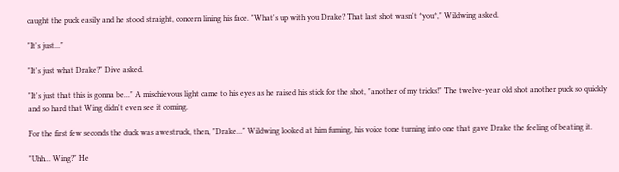caught the puck easily and he stood straight, concern lining his face. "What's up with you Drake? That last shot wasn't *you*," Wildwing asked.

"It's just..."

"It's just what Drake?" Dive asked.

"It's just that this is gonna be..." A mischievous light came to his eyes as he raised his stick for the shot, "another of my tricks!" The twelve-year old shot another puck so quickly and so hard that Wing didn't even see it coming.

For the first few seconds the duck was awestruck, then, "Drake..." Wildwing looked at him fuming, his voice tone turning into one that gave Drake the feeling of beating it.

"Uhh... Wing?" He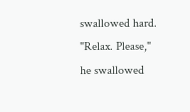swallowed hard. "Relax. Please," he swallowed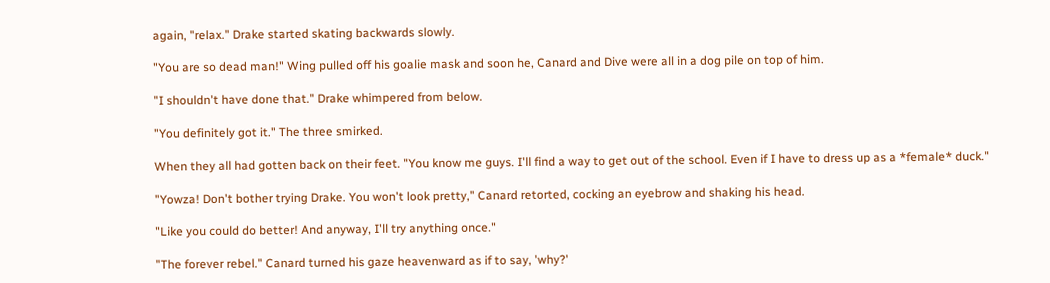again, "relax." Drake started skating backwards slowly.

"You are so dead man!" Wing pulled off his goalie mask and soon he, Canard and Dive were all in a dog pile on top of him.

"I shouldn't have done that." Drake whimpered from below.

"You definitely got it." The three smirked.

When they all had gotten back on their feet. "You know me guys. I'll find a way to get out of the school. Even if I have to dress up as a *female* duck."

"Yowza! Don't bother trying Drake. You won't look pretty," Canard retorted, cocking an eyebrow and shaking his head.

"Like you could do better! And anyway, I'll try anything once."

"The forever rebel." Canard turned his gaze heavenward as if to say, 'why?'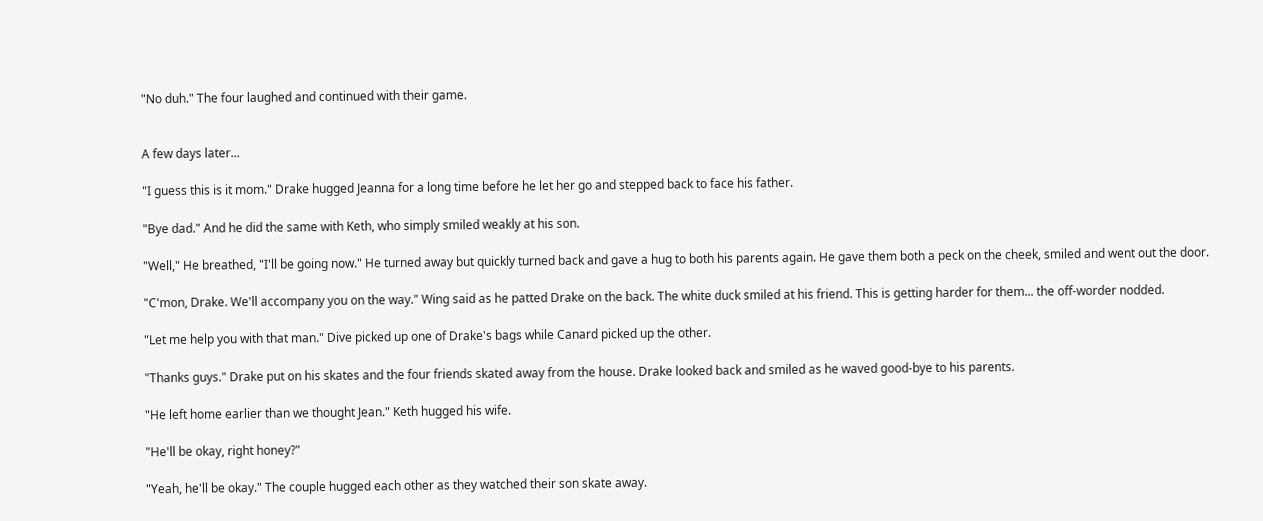"No duh." The four laughed and continued with their game.


A few days later...

"I guess this is it mom." Drake hugged Jeanna for a long time before he let her go and stepped back to face his father.

"Bye dad." And he did the same with Keth, who simply smiled weakly at his son.

"Well," He breathed, "I'll be going now." He turned away but quickly turned back and gave a hug to both his parents again. He gave them both a peck on the cheek, smiled and went out the door.

"C'mon, Drake. We'll accompany you on the way." Wing said as he patted Drake on the back. The white duck smiled at his friend. This is getting harder for them... the off-worder nodded.

"Let me help you with that man." Dive picked up one of Drake's bags while Canard picked up the other.

"Thanks guys." Drake put on his skates and the four friends skated away from the house. Drake looked back and smiled as he waved good-bye to his parents.

"He left home earlier than we thought Jean." Keth hugged his wife.

"He'll be okay, right honey?"

"Yeah, he'll be okay." The couple hugged each other as they watched their son skate away.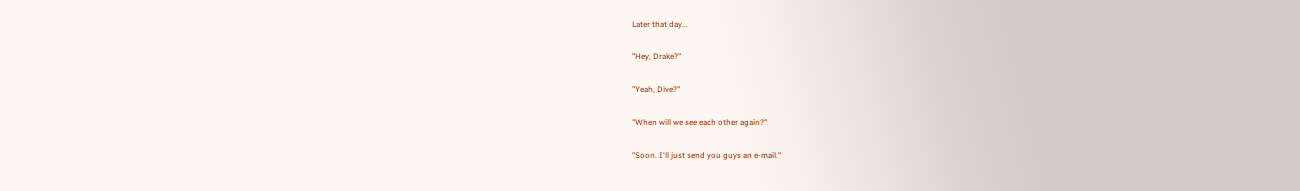Later that day...

"Hey, Drake?"

"Yeah, Dive?"

"When will we see each other again?"

"Soon. I'll just send you guys an e-mail."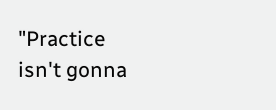"Practice isn't gonna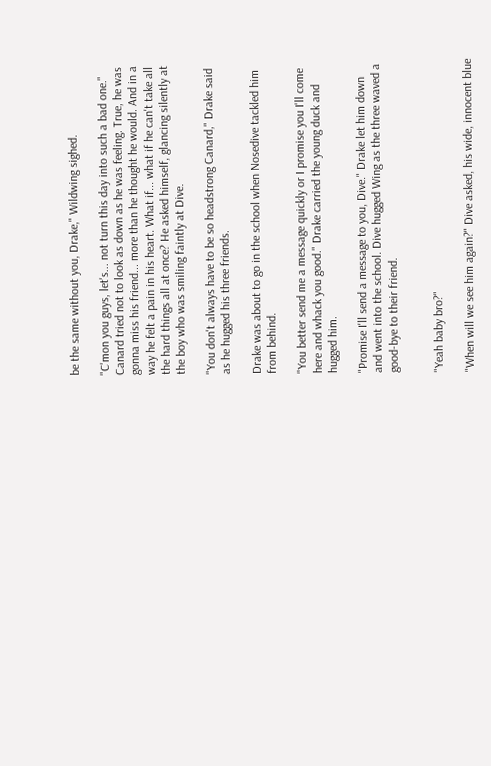be the same without you, Drake," Wildwing sighed.

"C'mon you guys, let's... not turn this day into such a bad one." Canard tried not to look as down as he was feeling. True, he was gonna miss his friend... more than he thought he would. And in a way he felt a pain in his heart. What if... what if he can't take all the hard things all at once? He asked himself, glancing silently at the boy who was smiling faintly at Dive.

"You don't always have to be so headstrong Canard," Drake said as he hugged his three friends.

Drake was about to go in the school when Nosedive tackled him from behind.

"You better send me a message quickly or I promise you I'll come here and whack you good." Drake carried the young duck and hugged him.

"Promise I'll send a message to you, Dive." Drake let him down and went into the school. Dive hugged Wing as the three waved a good-bye to their friend.


"Yeah baby bro?"

"When will we see him again?" Dive asked, his wide, innocent blue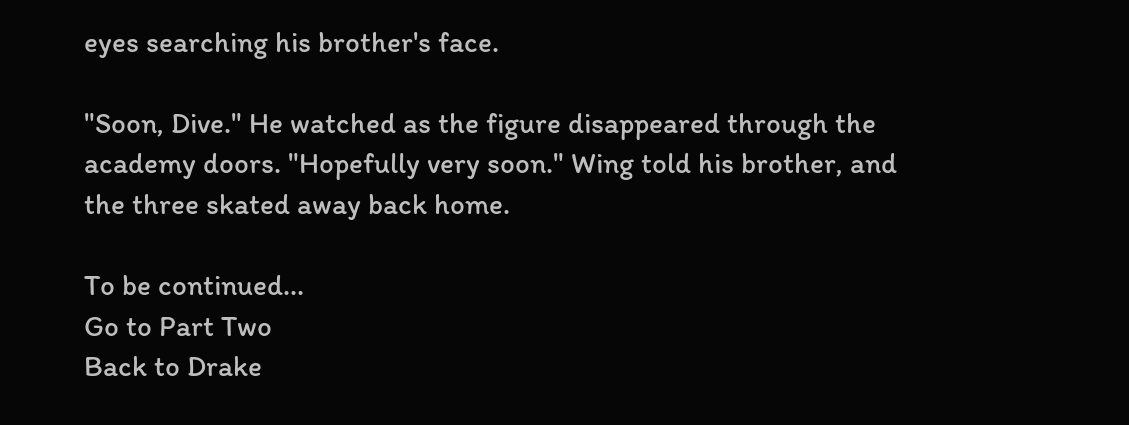eyes searching his brother's face.

"Soon, Dive." He watched as the figure disappeared through the academy doors. "Hopefully very soon." Wing told his brother, and the three skated away back home.

To be continued...
Go to Part Two
Back to Drake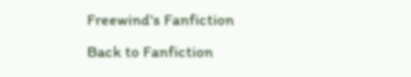Freewind's Fanfiction
Back to Fanfiction